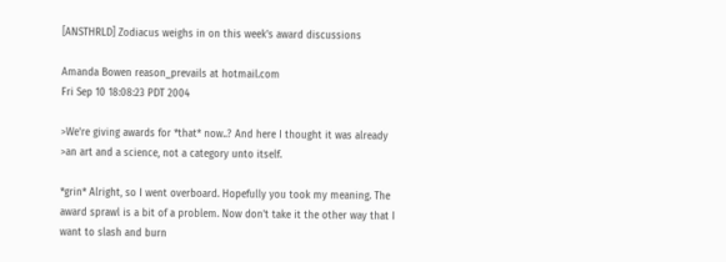[ANSTHRLD] Zodiacus weighs in on this week's award discussions

Amanda Bowen reason_prevails at hotmail.com
Fri Sep 10 18:08:23 PDT 2004

>We're giving awards for *that* now..? And here I thought it was already
>an art and a science, not a category unto itself.

*grin* Alright, so I went overboard. Hopefully you took my meaning. The
award sprawl is a bit of a problem. Now don't take it the other way that I
want to slash and burn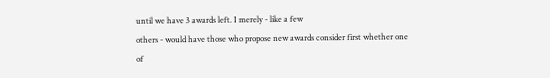until we have 3 awards left. I merely - like a few
others - would have those who propose new awards consider first whether one
of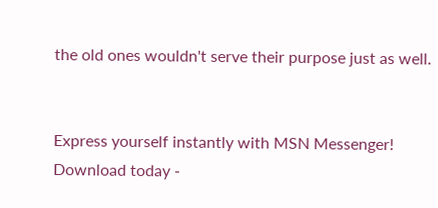the old ones wouldn't serve their purpose just as well.


Express yourself instantly with MSN Messenger! Download today -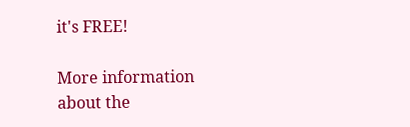it's FREE!

More information about the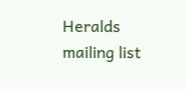Heralds mailing list